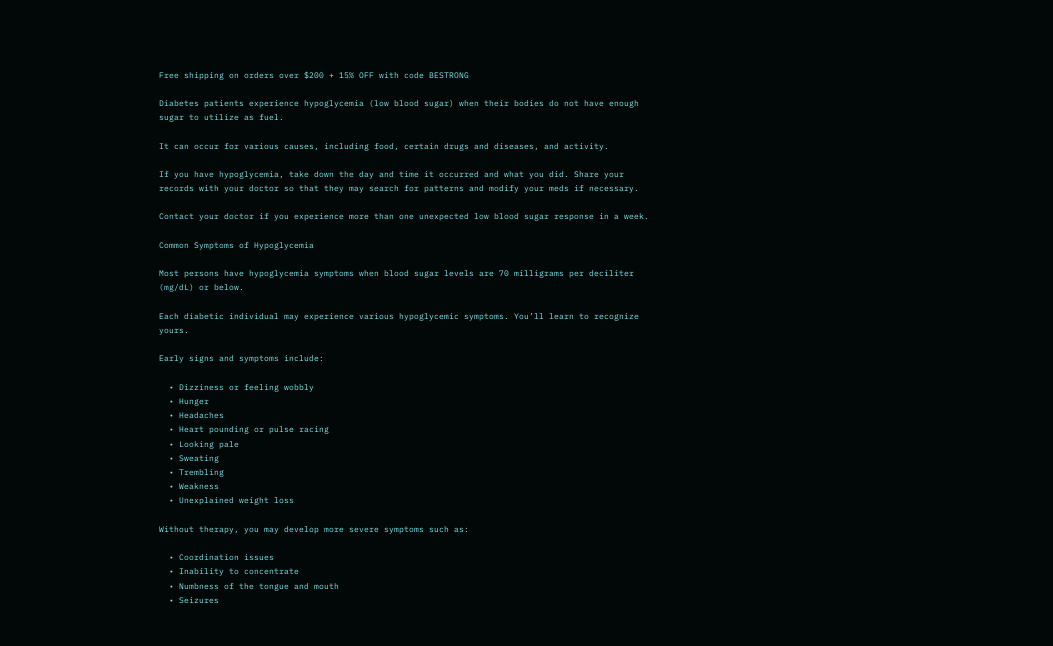Free shipping on orders over $200 + 15% OFF with code BESTRONG

Diabetes patients experience hypoglycemia (low blood sugar) when their bodies do not have enough sugar to utilize as fuel.

It can occur for various causes, including food, certain drugs and diseases, and activity.

If you have hypoglycemia, take down the day and time it occurred and what you did. Share your records with your doctor so that they may search for patterns and modify your meds if necessary.

Contact your doctor if you experience more than one unexpected low blood sugar response in a week.

Common Symptoms of Hypoglycemia

Most persons have hypoglycemia symptoms when blood sugar levels are 70 milligrams per deciliter (mg/dL) or below.

Each diabetic individual may experience various hypoglycemic symptoms. You’ll learn to recognize yours.

Early signs and symptoms include:

  • Dizziness or feeling wobbly
  • Hunger
  • Headaches
  • Heart pounding or pulse racing
  • Looking pale
  • Sweating
  • Trembling
  • Weakness
  • Unexplained weight loss

Without therapy, you may develop more severe symptoms such as:

  • Coordination issues
  • Inability to concentrate
  • Numbness of the tongue and mouth
  • Seizures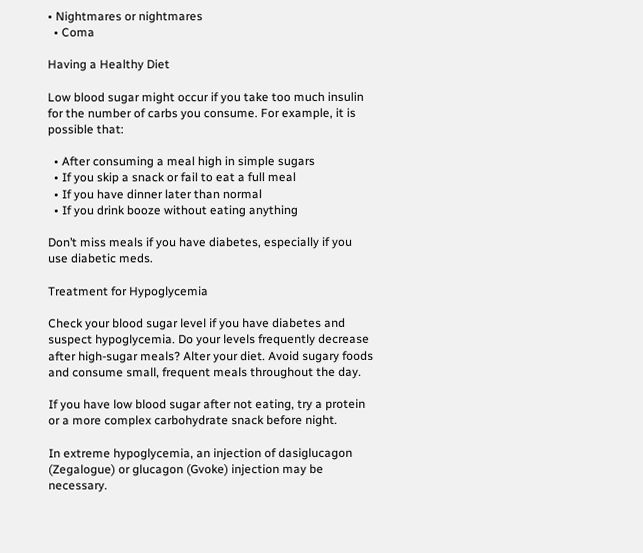• Nightmares or nightmares
  • Coma

Having a Healthy Diet

Low blood sugar might occur if you take too much insulin for the number of carbs you consume. For example, it is possible that:

  • After consuming a meal high in simple sugars
  • If you skip a snack or fail to eat a full meal
  • If you have dinner later than normal
  • If you drink booze without eating anything

Don’t miss meals if you have diabetes, especially if you use diabetic meds.

Treatment for Hypoglycemia

Check your blood sugar level if you have diabetes and suspect hypoglycemia. Do your levels frequently decrease after high-sugar meals? Alter your diet. Avoid sugary foods and consume small, frequent meals throughout the day.

If you have low blood sugar after not eating, try a protein or a more complex carbohydrate snack before night.

In extreme hypoglycemia, an injection of dasiglucagon (Zegalogue) or glucagon (Gvoke) injection may be necessary.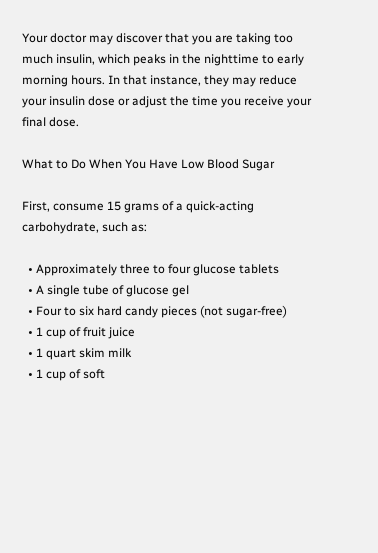Your doctor may discover that you are taking too much insulin, which peaks in the nighttime to early morning hours. In that instance, they may reduce your insulin dose or adjust the time you receive your final dose.

What to Do When You Have Low Blood Sugar

First, consume 15 grams of a quick-acting carbohydrate, such as:

  • Approximately three to four glucose tablets
  • A single tube of glucose gel
  • Four to six hard candy pieces (not sugar-free)
  • 1 cup of fruit juice
  • 1 quart skim milk
  • 1 cup of soft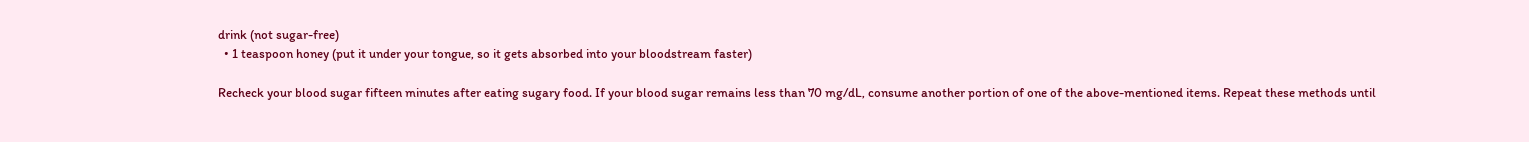drink (not sugar-free)
  • 1 teaspoon honey (put it under your tongue, so it gets absorbed into your bloodstream faster)

Recheck your blood sugar fifteen minutes after eating sugary food. If your blood sugar remains less than 70 mg/dL, consume another portion of one of the above-mentioned items. Repeat these methods until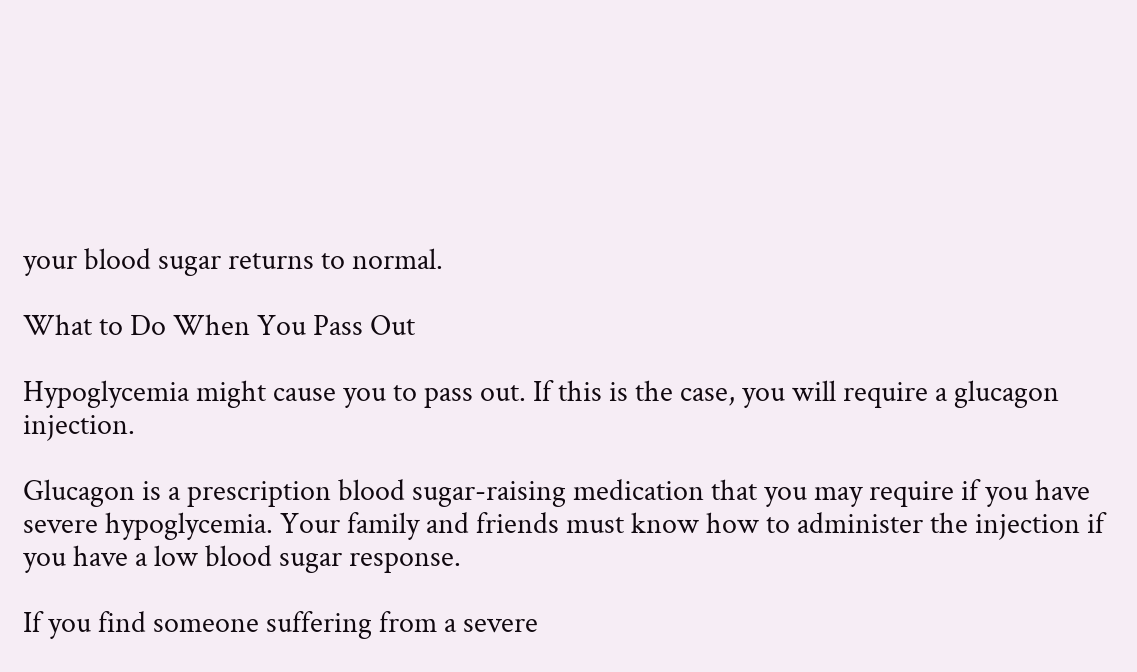your blood sugar returns to normal.

What to Do When You Pass Out

Hypoglycemia might cause you to pass out. If this is the case, you will require a glucagon injection.

Glucagon is a prescription blood sugar-raising medication that you may require if you have severe hypoglycemia. Your family and friends must know how to administer the injection if you have a low blood sugar response.

If you find someone suffering from a severe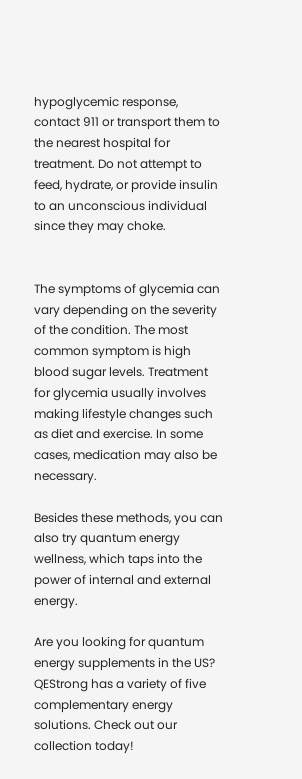hypoglycemic response, contact 911 or transport them to the nearest hospital for treatment. Do not attempt to feed, hydrate, or provide insulin to an unconscious individual since they may choke.


The symptoms of glycemia can vary depending on the severity of the condition. The most common symptom is high blood sugar levels. Treatment for glycemia usually involves making lifestyle changes such as diet and exercise. In some cases, medication may also be necessary.

Besides these methods, you can also try quantum energy wellness, which taps into the power of internal and external energy.

Are you looking for quantum energy supplements in the US? QEStrong has a variety of five complementary energy solutions. Check out our collection today!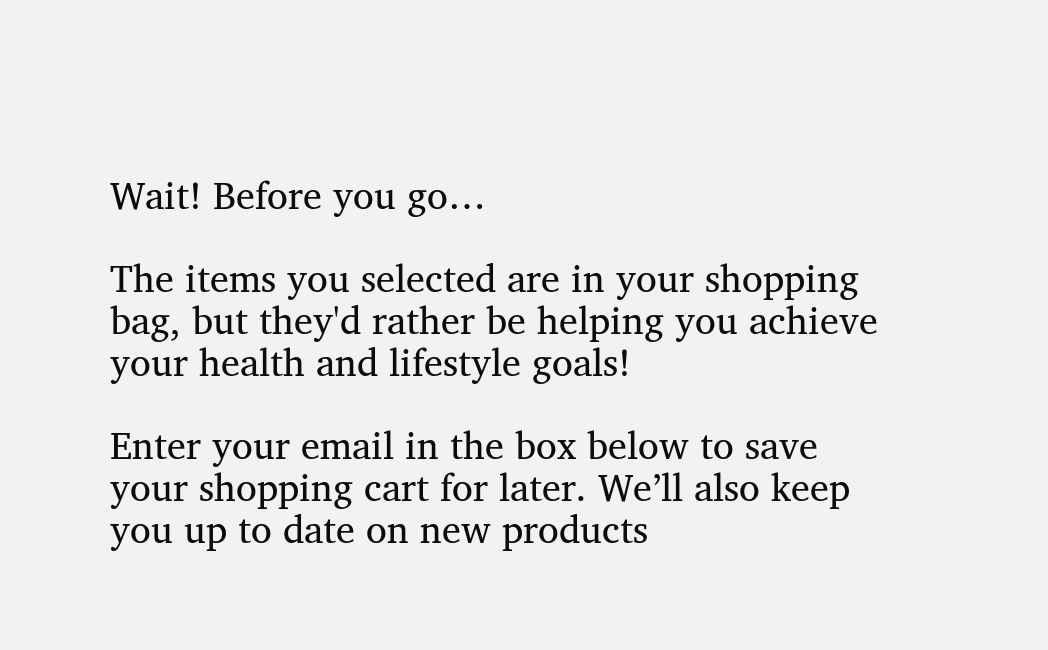Wait! Before you go…

The items you selected are in your shopping bag, but they'd rather be helping you achieve your health and lifestyle goals!

Enter your email in the box below to save your shopping cart for later. We’ll also keep you up to date on new products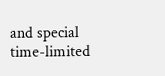and special time-limited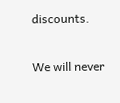discounts.

We will never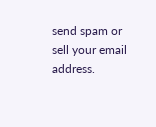send spam or sell your email address.